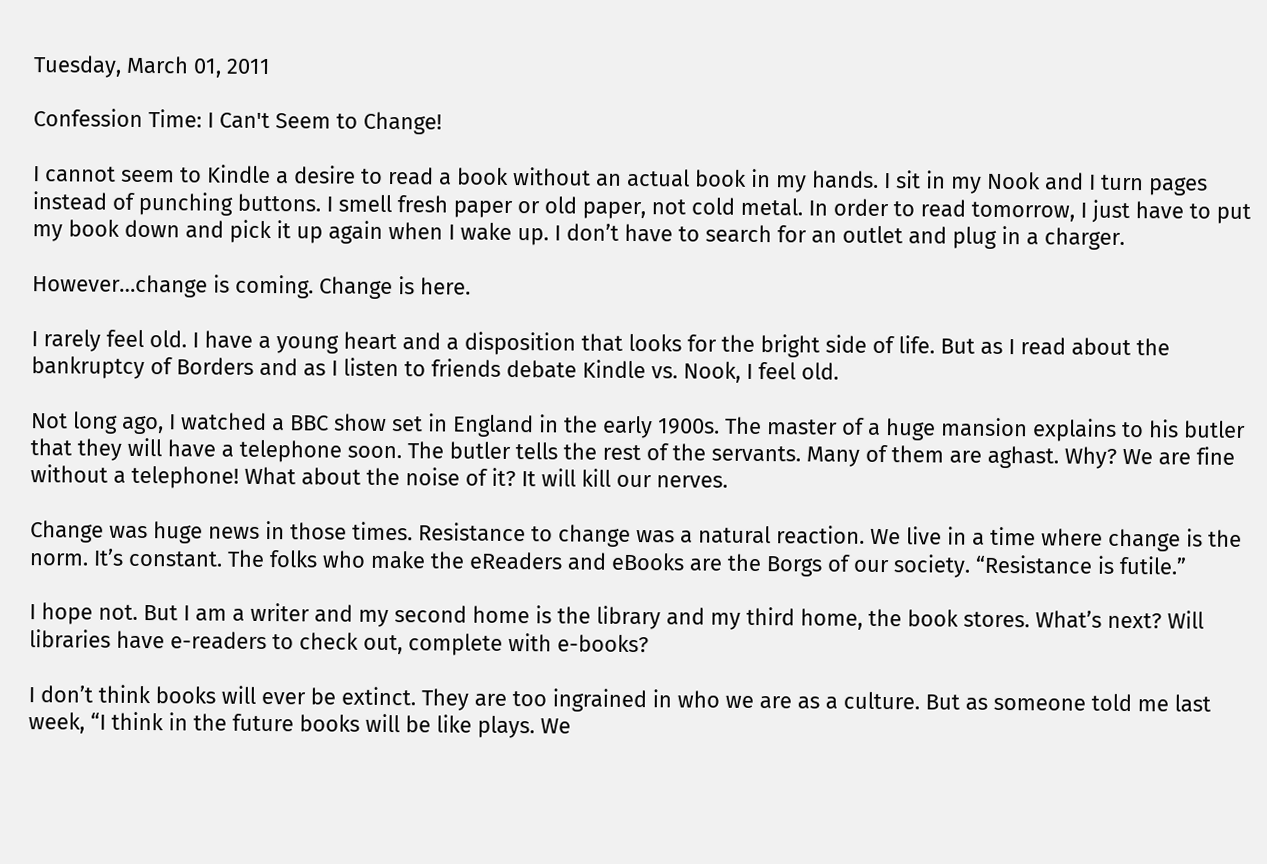Tuesday, March 01, 2011

Confession Time: I Can't Seem to Change!

I cannot seem to Kindle a desire to read a book without an actual book in my hands. I sit in my Nook and I turn pages instead of punching buttons. I smell fresh paper or old paper, not cold metal. In order to read tomorrow, I just have to put my book down and pick it up again when I wake up. I don’t have to search for an outlet and plug in a charger.

However…change is coming. Change is here.

I rarely feel old. I have a young heart and a disposition that looks for the bright side of life. But as I read about the bankruptcy of Borders and as I listen to friends debate Kindle vs. Nook, I feel old.

Not long ago, I watched a BBC show set in England in the early 1900s. The master of a huge mansion explains to his butler that they will have a telephone soon. The butler tells the rest of the servants. Many of them are aghast. Why? We are fine without a telephone! What about the noise of it? It will kill our nerves.

Change was huge news in those times. Resistance to change was a natural reaction. We live in a time where change is the norm. It’s constant. The folks who make the eReaders and eBooks are the Borgs of our society. “Resistance is futile.”

I hope not. But I am a writer and my second home is the library and my third home, the book stores. What’s next? Will libraries have e-readers to check out, complete with e-books?

I don’t think books will ever be extinct. They are too ingrained in who we are as a culture. But as someone told me last week, “I think in the future books will be like plays. We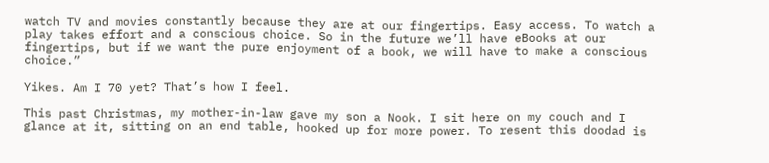watch TV and movies constantly because they are at our fingertips. Easy access. To watch a play takes effort and a conscious choice. So in the future we’ll have eBooks at our fingertips, but if we want the pure enjoyment of a book, we will have to make a conscious choice.”

Yikes. Am I 70 yet? That’s how I feel.

This past Christmas, my mother-in-law gave my son a Nook. I sit here on my couch and I glance at it, sitting on an end table, hooked up for more power. To resent this doodad is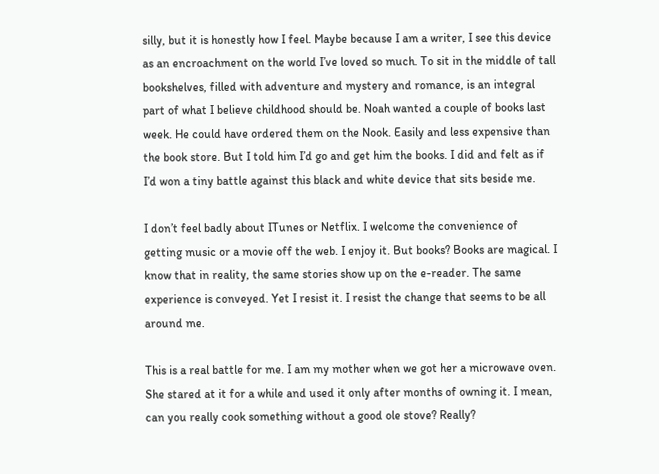silly, but it is honestly how I feel. Maybe because I am a writer, I see this device as an encroachment on the world I’ve loved so much. To sit in the middle of tall bookshelves, filled with adventure and mystery and romance, is an integral part of what I believe childhood should be. Noah wanted a couple of books last week. He could have ordered them on the Nook. Easily and less expensive than the book store. But I told him I’d go and get him the books. I did and felt as if I’d won a tiny battle against this black and white device that sits beside me.

I don’t feel badly about ITunes or Netflix. I welcome the convenience of getting music or a movie off the web. I enjoy it. But books? Books are magical. I know that in reality, the same stories show up on the e-reader. The same experience is conveyed. Yet I resist it. I resist the change that seems to be all around me.

This is a real battle for me. I am my mother when we got her a microwave oven. She stared at it for a while and used it only after months of owning it. I mean, can you really cook something without a good ole stove? Really?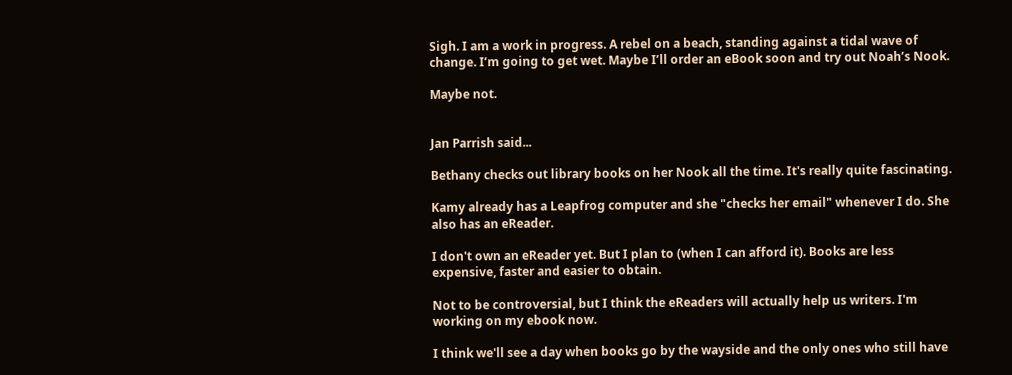Sigh. I am a work in progress. A rebel on a beach, standing against a tidal wave of change. I’m going to get wet. Maybe I’ll order an eBook soon and try out Noah’s Nook.

Maybe not.


Jan Parrish said...

Bethany checks out library books on her Nook all the time. It's really quite fascinating.

Kamy already has a Leapfrog computer and she "checks her email" whenever I do. She also has an eReader.

I don't own an eReader yet. But I plan to (when I can afford it). Books are less expensive, faster and easier to obtain.

Not to be controversial, but I think the eReaders will actually help us writers. I'm working on my ebook now.

I think we'll see a day when books go by the wayside and the only ones who still have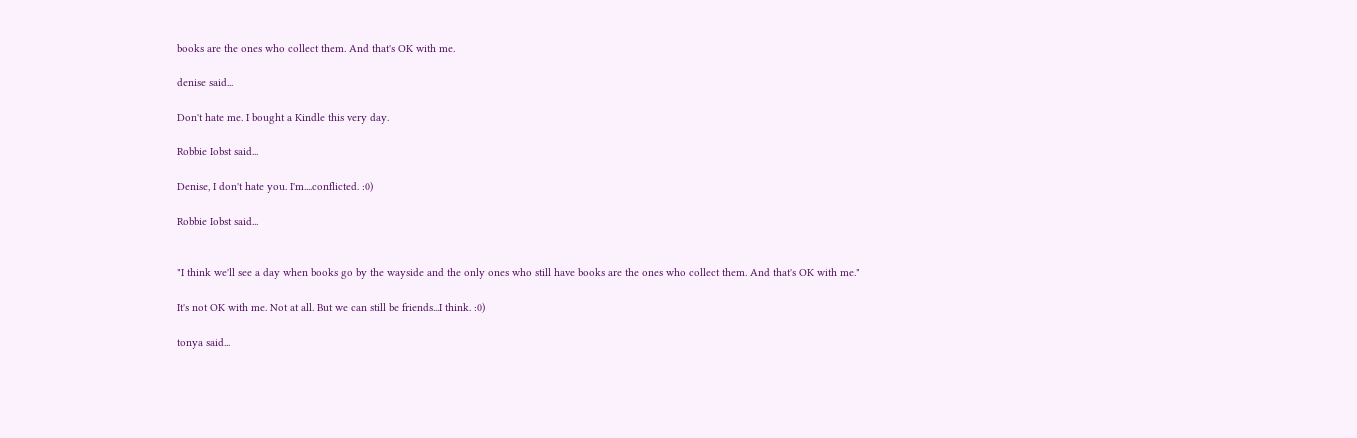books are the ones who collect them. And that's OK with me.

denise said...

Don't hate me. I bought a Kindle this very day.

Robbie Iobst said...

Denise, I don't hate you. I'm....conflicted. :0)

Robbie Iobst said...


"I think we'll see a day when books go by the wayside and the only ones who still have books are the ones who collect them. And that's OK with me."

It's not OK with me. Not at all. But we can still be friends...I think. :0)

tonya said...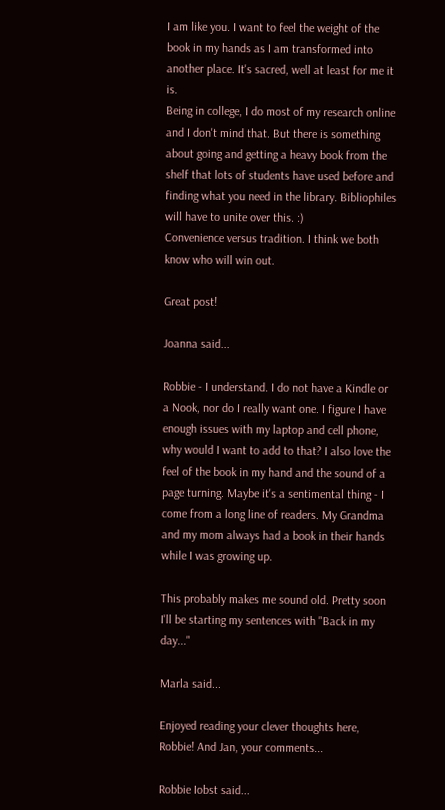I am like you. I want to feel the weight of the book in my hands as I am transformed into another place. It's sacred, well at least for me it is.
Being in college, I do most of my research online and I don't mind that. But there is something about going and getting a heavy book from the shelf that lots of students have used before and finding what you need in the library. Bibliophiles will have to unite over this. :)
Convenience versus tradition. I think we both know who will win out.

Great post!

Joanna said...

Robbie - I understand. I do not have a Kindle or a Nook, nor do I really want one. I figure I have enough issues with my laptop and cell phone, why would I want to add to that? I also love the feel of the book in my hand and the sound of a page turning. Maybe it's a sentimental thing - I come from a long line of readers. My Grandma and my mom always had a book in their hands while I was growing up.

This probably makes me sound old. Pretty soon I'll be starting my sentences with "Back in my day..."

Marla said...

Enjoyed reading your clever thoughts here, Robbie! And Jan, your comments...

Robbie Iobst said...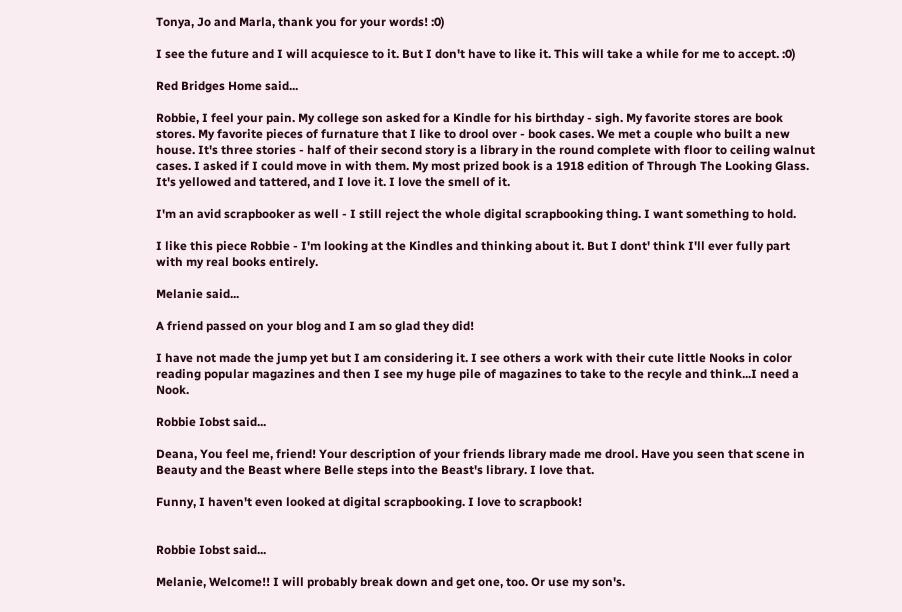Tonya, Jo and Marla, thank you for your words! :0)

I see the future and I will acquiesce to it. But I don't have to like it. This will take a while for me to accept. :0)

Red Bridges Home said...

Robbie, I feel your pain. My college son asked for a Kindle for his birthday - sigh. My favorite stores are book stores. My favorite pieces of furnature that I like to drool over - book cases. We met a couple who built a new house. It's three stories - half of their second story is a library in the round complete with floor to ceiling walnut cases. I asked if I could move in with them. My most prized book is a 1918 edition of Through The Looking Glass. It's yellowed and tattered, and I love it. I love the smell of it.

I'm an avid scrapbooker as well - I still reject the whole digital scrapbooking thing. I want something to hold.

I like this piece Robbie - I'm looking at the Kindles and thinking about it. But I dont' think I'll ever fully part with my real books entirely.

Melanie said...

A friend passed on your blog and I am so glad they did!

I have not made the jump yet but I am considering it. I see others a work with their cute little Nooks in color reading popular magazines and then I see my huge pile of magazines to take to the recyle and think...I need a Nook.

Robbie Iobst said...

Deana, You feel me, friend! Your description of your friends library made me drool. Have you seen that scene in Beauty and the Beast where Belle steps into the Beast's library. I love that.

Funny, I haven't even looked at digital scrapbooking. I love to scrapbook!


Robbie Iobst said...

Melanie, Welcome!! I will probably break down and get one, too. Or use my son's.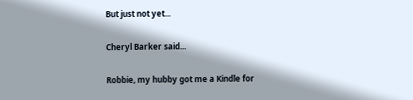But just not yet...

Cheryl Barker said...

Robbie, my hubby got me a Kindle for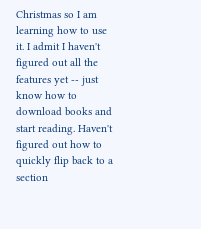Christmas so I am learning how to use it. I admit I haven't figured out all the features yet -- just know how to download books and start reading. Haven't figured out how to quickly flip back to a section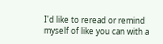I'd like to reread or remind myself of like you can with a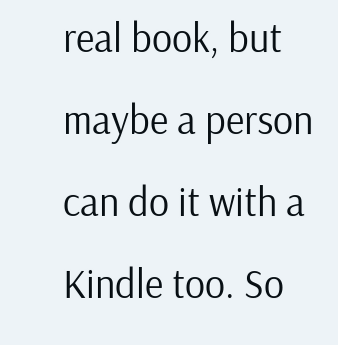real book, but maybe a person can do it with a Kindle too. So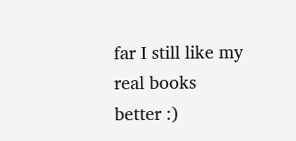far I still like my real books better :)